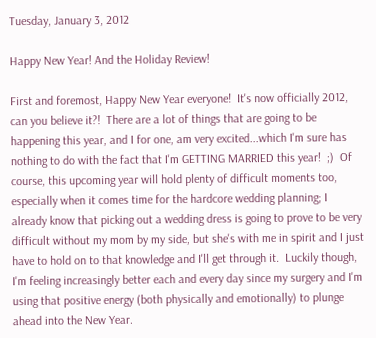Tuesday, January 3, 2012

Happy New Year! And the Holiday Review!

First and foremost, Happy New Year everyone!  It's now officially 2012, can you believe it?!  There are a lot of things that are going to be happening this year, and I for one, am very excited...which I'm sure has nothing to do with the fact that I'm GETTING MARRIED this year!  ;)  Of course, this upcoming year will hold plenty of difficult moments too, especially when it comes time for the hardcore wedding planning; I already know that picking out a wedding dress is going to prove to be very difficult without my mom by my side, but she's with me in spirit and I just have to hold on to that knowledge and I'll get through it.  Luckily though, I'm feeling increasingly better each and every day since my surgery and I'm using that positive energy (both physically and emotionally) to plunge ahead into the New Year.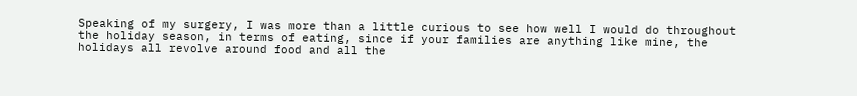Speaking of my surgery, I was more than a little curious to see how well I would do throughout the holiday season, in terms of eating, since if your families are anything like mine, the holidays all revolve around food and all the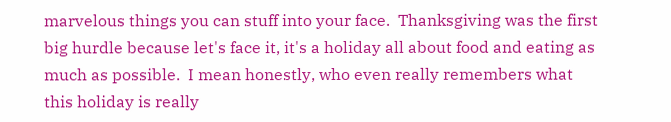marvelous things you can stuff into your face.  Thanksgiving was the first big hurdle because let's face it, it's a holiday all about food and eating as much as possible.  I mean honestly, who even really remembers what this holiday is really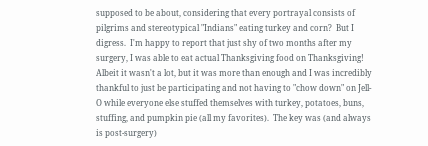supposed to be about, considering that every portrayal consists of pilgrims and stereotypical "Indians" eating turkey and corn?  But I digress.  I'm happy to report that just shy of two months after my surgery, I was able to eat actual Thanksgiving food on Thanksgiving!  Albeit it wasn't a lot, but it was more than enough and I was incredibly thankful to just be participating and not having to "chow down" on Jell-O while everyone else stuffed themselves with turkey, potatoes, buns, stuffing, and pumpkin pie (all my favorites).  The key was (and always is post-surgery)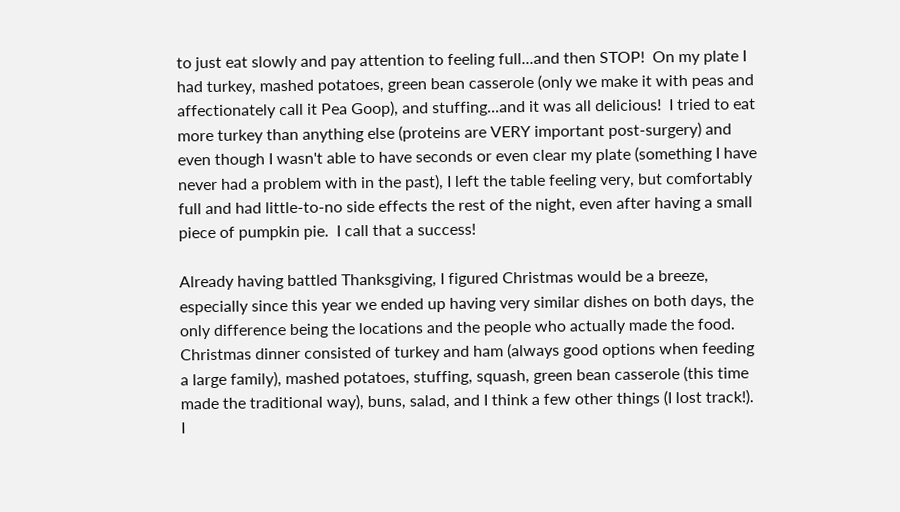to just eat slowly and pay attention to feeling full...and then STOP!  On my plate I had turkey, mashed potatoes, green bean casserole (only we make it with peas and affectionately call it Pea Goop), and stuffing...and it was all delicious!  I tried to eat more turkey than anything else (proteins are VERY important post-surgery) and even though I wasn't able to have seconds or even clear my plate (something I have never had a problem with in the past), I left the table feeling very, but comfortably full and had little-to-no side effects the rest of the night, even after having a small piece of pumpkin pie.  I call that a success!

Already having battled Thanksgiving, I figured Christmas would be a breeze, especially since this year we ended up having very similar dishes on both days, the only difference being the locations and the people who actually made the food.  Christmas dinner consisted of turkey and ham (always good options when feeding a large family), mashed potatoes, stuffing, squash, green bean casserole (this time made the traditional way), buns, salad, and I think a few other things (I lost track!).  I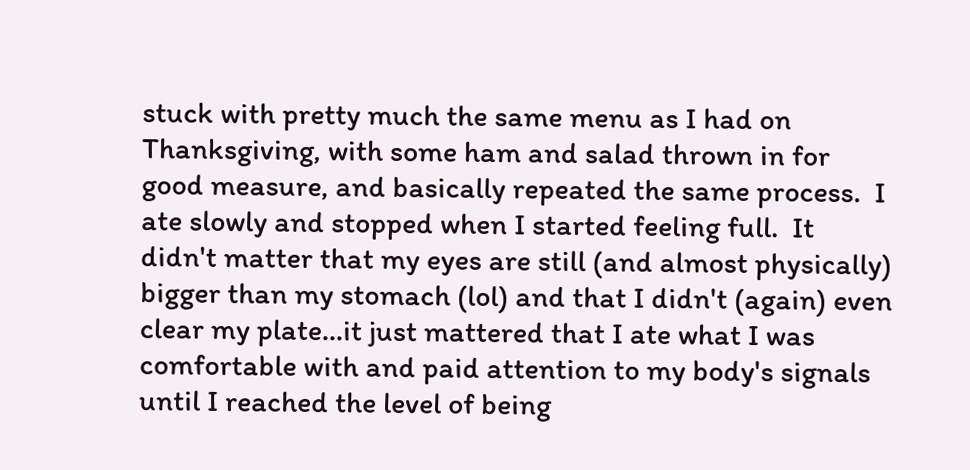stuck with pretty much the same menu as I had on Thanksgiving, with some ham and salad thrown in for good measure, and basically repeated the same process.  I ate slowly and stopped when I started feeling full.  It didn't matter that my eyes are still (and almost physically) bigger than my stomach (lol) and that I didn't (again) even clear my plate...it just mattered that I ate what I was comfortable with and paid attention to my body's signals until I reached the level of being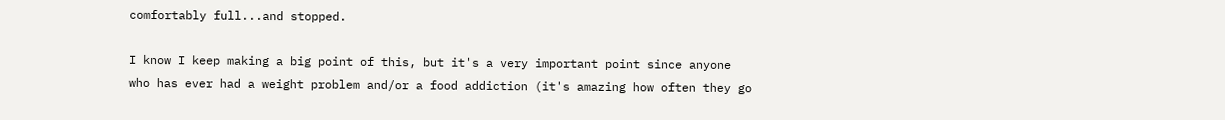comfortably full...and stopped.

I know I keep making a big point of this, but it's a very important point since anyone who has ever had a weight problem and/or a food addiction (it's amazing how often they go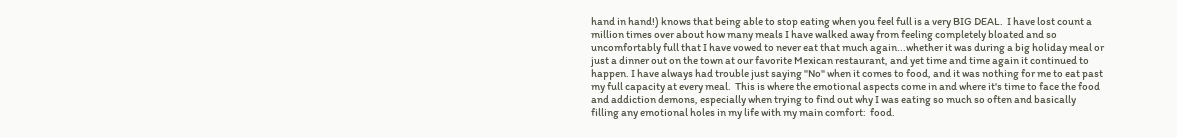hand in hand!) knows that being able to stop eating when you feel full is a very BIG DEAL.  I have lost count a million times over about how many meals I have walked away from feeling completely bloated and so uncomfortably full that I have vowed to never eat that much again...whether it was during a big holiday meal or just a dinner out on the town at our favorite Mexican restaurant, and yet time and time again it continued to happen. I have always had trouble just saying "No" when it comes to food, and it was nothing for me to eat past my full capacity at every meal.  This is where the emotional aspects come in and where it's time to face the food and addiction demons, especially when trying to find out why I was eating so much so often and basically filling any emotional holes in my life with my main comfort:  food.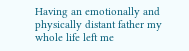Having an emotionally and physically distant father my whole life left me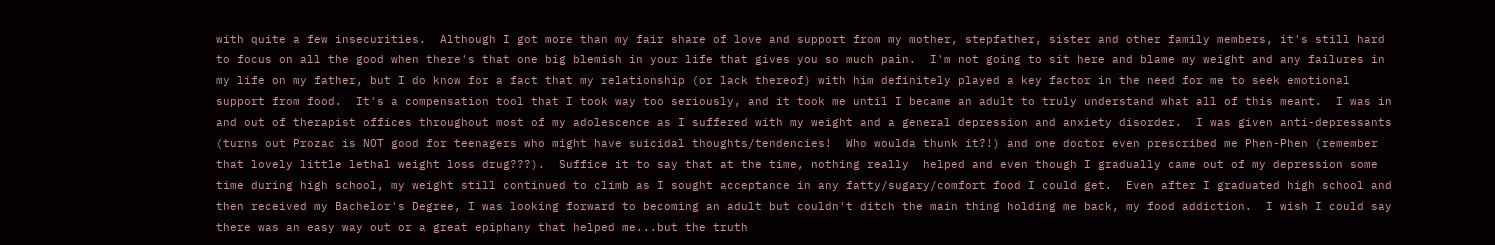with quite a few insecurities.  Although I got more than my fair share of love and support from my mother, stepfather, sister and other family members, it's still hard to focus on all the good when there's that one big blemish in your life that gives you so much pain.  I'm not going to sit here and blame my weight and any failures in my life on my father, but I do know for a fact that my relationship (or lack thereof) with him definitely played a key factor in the need for me to seek emotional support from food.  It's a compensation tool that I took way too seriously, and it took me until I became an adult to truly understand what all of this meant.  I was in and out of therapist offices throughout most of my adolescence as I suffered with my weight and a general depression and anxiety disorder.  I was given anti-depressants (turns out Prozac is NOT good for teenagers who might have suicidal thoughts/tendencies!  Who woulda thunk it?!) and one doctor even prescribed me Phen-Phen (remember that lovely little lethal weight loss drug???).  Suffice it to say that at the time, nothing really  helped and even though I gradually came out of my depression some time during high school, my weight still continued to climb as I sought acceptance in any fatty/sugary/comfort food I could get.  Even after I graduated high school and then received my Bachelor's Degree, I was looking forward to becoming an adult but couldn't ditch the main thing holding me back, my food addiction.  I wish I could say there was an easy way out or a great epiphany that helped me...but the truth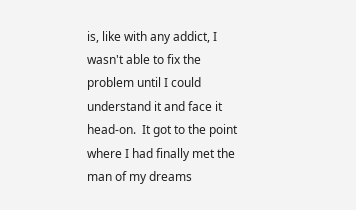is, like with any addict, I wasn't able to fix the problem until I could understand it and face it head-on.  It got to the point where I had finally met the man of my dreams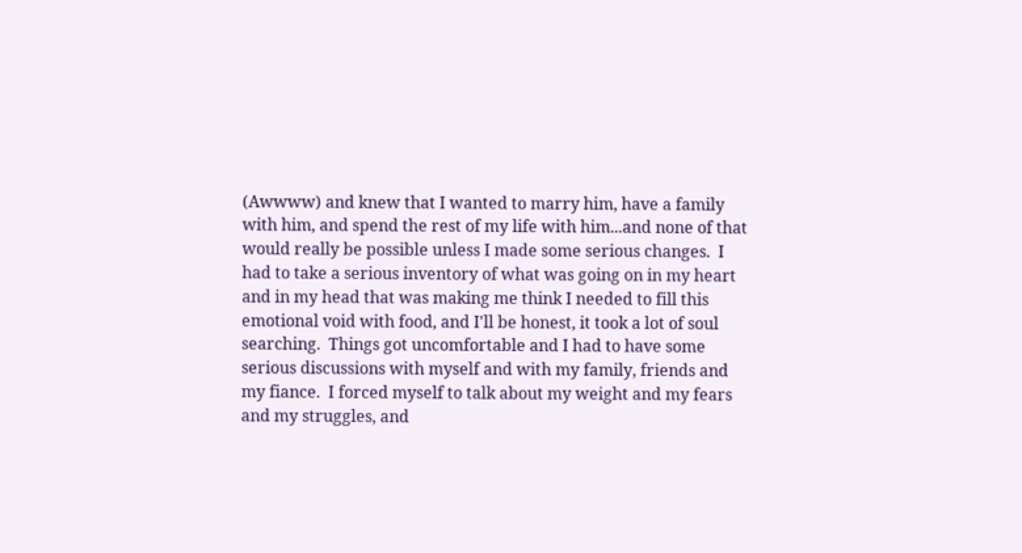(Awwww) and knew that I wanted to marry him, have a family with him, and spend the rest of my life with him...and none of that would really be possible unless I made some serious changes.  I had to take a serious inventory of what was going on in my heart and in my head that was making me think I needed to fill this emotional void with food, and I'll be honest, it took a lot of soul searching.  Things got uncomfortable and I had to have some serious discussions with myself and with my family, friends and my fiance.  I forced myself to talk about my weight and my fears and my struggles, and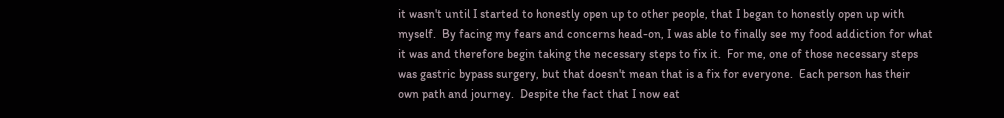it wasn't until I started to honestly open up to other people, that I began to honestly open up with myself.  By facing my fears and concerns head-on, I was able to finally see my food addiction for what it was and therefore begin taking the necessary steps to fix it.  For me, one of those necessary steps was gastric bypass surgery, but that doesn't mean that is a fix for everyone.  Each person has their own path and journey.  Despite the fact that I now eat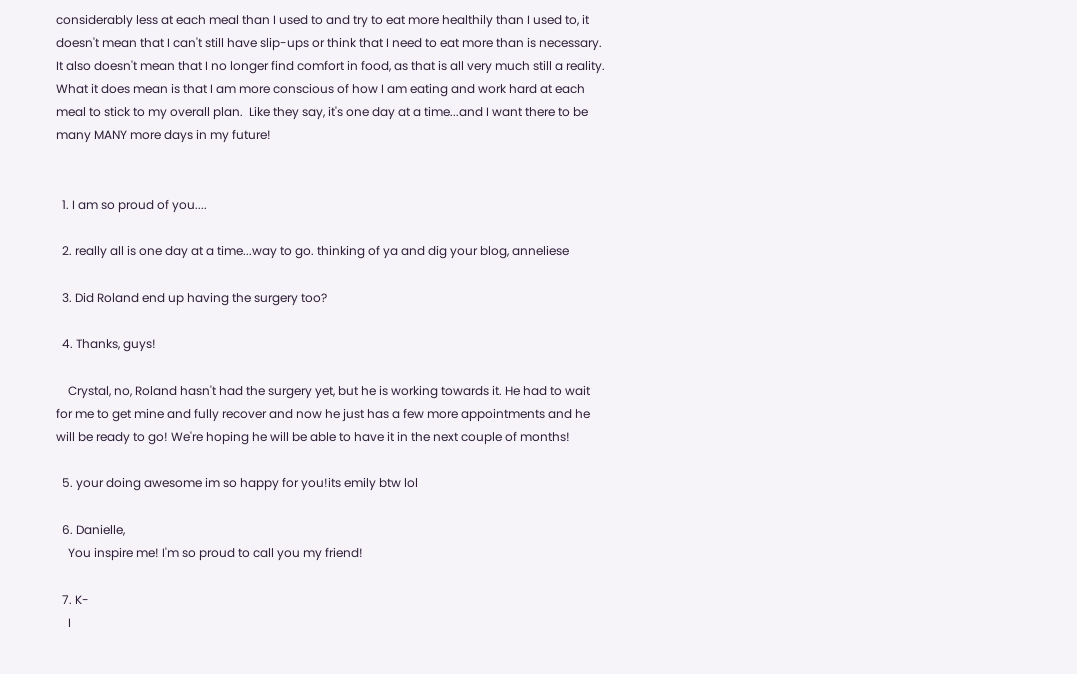considerably less at each meal than I used to and try to eat more healthily than I used to, it doesn't mean that I can't still have slip-ups or think that I need to eat more than is necessary.  It also doesn't mean that I no longer find comfort in food, as that is all very much still a reality.  What it does mean is that I am more conscious of how I am eating and work hard at each meal to stick to my overall plan.  Like they say, it's one day at a time...and I want there to be many MANY more days in my future!


  1. I am so proud of you....

  2. really all is one day at a time...way to go. thinking of ya and dig your blog, anneliese

  3. Did Roland end up having the surgery too?

  4. Thanks, guys!

    Crystal, no, Roland hasn't had the surgery yet, but he is working towards it. He had to wait for me to get mine and fully recover and now he just has a few more appointments and he will be ready to go! We're hoping he will be able to have it in the next couple of months!

  5. your doing awesome im so happy for you!its emily btw lol

  6. Danielle,
    You inspire me! I'm so proud to call you my friend!

  7. K-
    I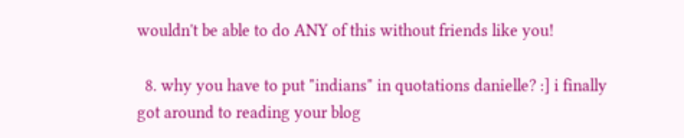wouldn't be able to do ANY of this without friends like you!

  8. why you have to put "indians" in quotations danielle? :] i finally got around to reading your blog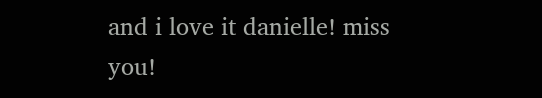and i love it danielle! miss you!